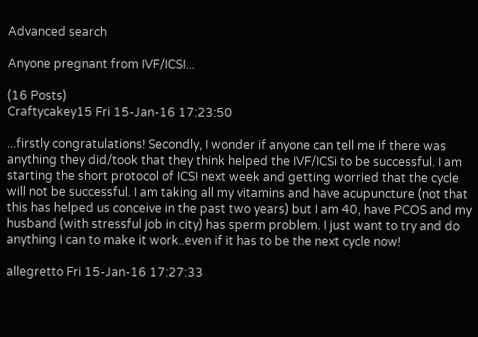Advanced search

Anyone pregnant from IVF/ICSI...

(16 Posts)
Craftycakey15 Fri 15-Jan-16 17:23:50

...firstly congratulations! Secondly, I wonder if anyone can tell me if there was anything they did/took that they think helped the IVF/ICSi to be successful. I am starting the short protocol of ICSI next week and getting worried that the cycle will not be successful. I am taking all my vitamins and have acupuncture (not that this has helped us conceive in the past two years) but I am 40, have PCOS and my husband (with stressful job in city) has sperm problem. I just want to try and do anything I can to make it work..even if it has to be the next cycle now!

allegretto Fri 15-Jan-16 17:27:33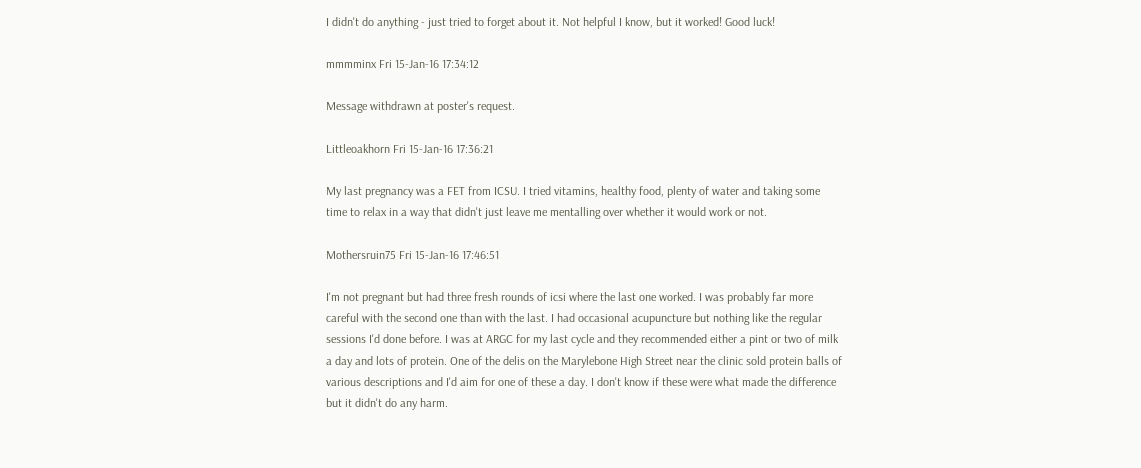I didn't do anything - just tried to forget about it. Not helpful I know, but it worked! Good luck!

mmmminx Fri 15-Jan-16 17:34:12

Message withdrawn at poster's request.

Littleoakhorn Fri 15-Jan-16 17:36:21

My last pregnancy was a FET from ICSU. I tried vitamins, healthy food, plenty of water and taking some time to relax in a way that didn't just leave me mentalling over whether it would work or not.

Mothersruin75 Fri 15-Jan-16 17:46:51

I'm not pregnant but had three fresh rounds of icsi where the last one worked. I was probably far more careful with the second one than with the last. I had occasional acupuncture but nothing like the regular sessions I'd done before. I was at ARGC for my last cycle and they recommended either a pint or two of milk a day and lots of protein. One of the delis on the Marylebone High Street near the clinic sold protein balls of various descriptions and I'd aim for one of these a day. I don't know if these were what made the difference but it didn't do any harm.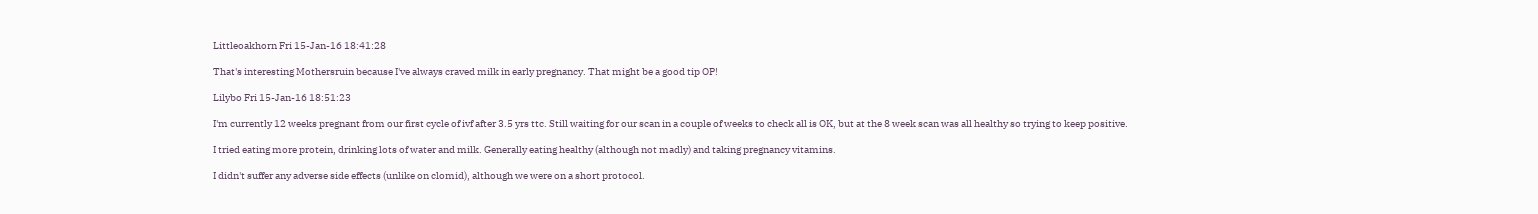Littleoakhorn Fri 15-Jan-16 18:41:28

That's interesting Mothersruin because I've always craved milk in early pregnancy. That might be a good tip OP!

Lilybo Fri 15-Jan-16 18:51:23

I'm currently 12 weeks pregnant from our first cycle of ivf after 3.5 yrs ttc. Still waiting for our scan in a couple of weeks to check all is OK, but at the 8 week scan was all healthy so trying to keep positive.

I tried eating more protein, drinking lots of water and milk. Generally eating healthy (although not madly) and taking pregnancy vitamins.

I didn't suffer any adverse side effects (unlike on clomid), although we were on a short protocol.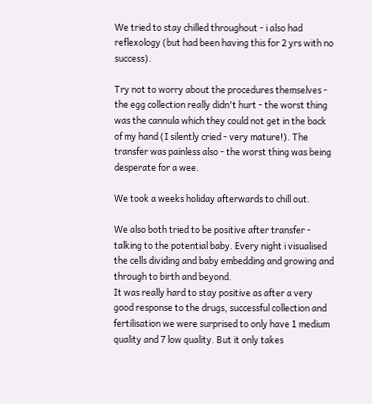We tried to stay chilled throughout - i also had reflexology (but had been having this for 2 yrs with no success).

Try not to worry about the procedures themselves - the egg collection really didn't hurt - the worst thing was the cannula which they could not get in the back of my hand (I silently cried - very mature!). The transfer was painless also - the worst thing was being desperate for a wee.

We took a weeks holiday afterwards to chill out.

We also both tried to be positive after transfer - talking to the potential baby. Every night i visualised the cells dividing and baby embedding and growing and through to birth and beyond.
It was really hard to stay positive as after a very good response to the drugs, successful collection and fertilisation we were surprised to only have 1 medium quality and 7 low quality. But it only takes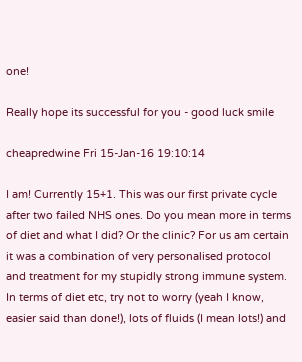one!

Really hope its successful for you - good luck smile

cheapredwine Fri 15-Jan-16 19:10:14

I am! Currently 15+1. This was our first private cycle after two failed NHS ones. Do you mean more in terms of diet and what I did? Or the clinic? For us am certain it was a combination of very personalised protocol and treatment for my stupidly strong immune system. In terms of diet etc, try not to worry (yeah I know, easier said than done!), lots of fluids (I mean lots!) and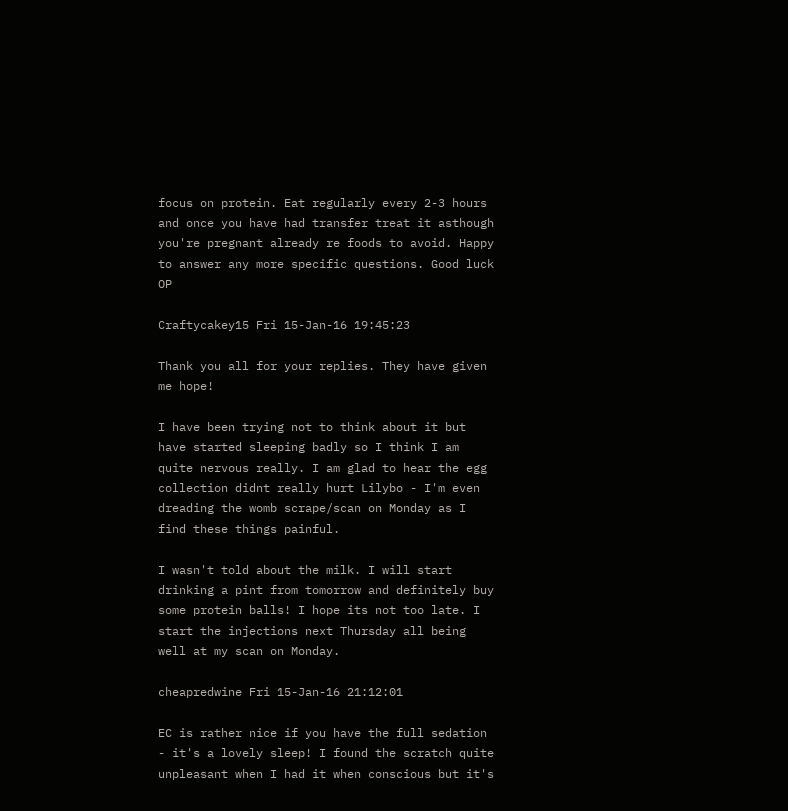focus on protein. Eat regularly every 2-3 hours and once you have had transfer treat it asthough you're pregnant already re foods to avoid. Happy to answer any more specific questions. Good luck OP

Craftycakey15 Fri 15-Jan-16 19:45:23

Thank you all for your replies. They have given me hope!

I have been trying not to think about it but have started sleeping badly so I think I am quite nervous really. I am glad to hear the egg collection didnt really hurt Lilybo - I'm even dreading the womb scrape/scan on Monday as I find these things painful.

I wasn't told about the milk. I will start drinking a pint from tomorrow and definitely buy some protein balls! I hope its not too late. I start the injections next Thursday all being well at my scan on Monday.

cheapredwine Fri 15-Jan-16 21:12:01

EC is rather nice if you have the full sedation - it's a lovely sleep! I found the scratch quite unpleasant when I had it when conscious but it's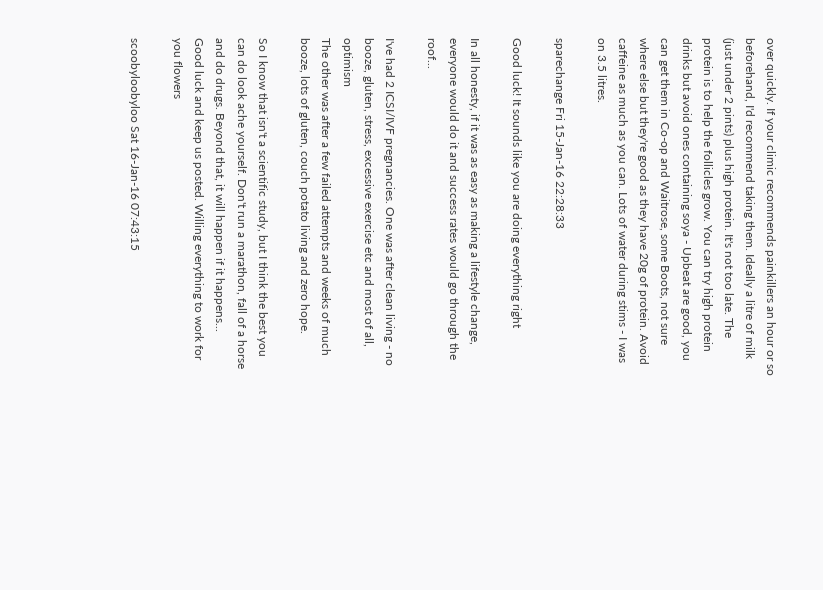over quickly. If your climic recommends painkillers an hour or so beforehand, I'd recommend taking them. Ideally a litre of milk (just under 2 pints) plus high protein. It's not too late. The protein is to help the follicles grow. You can try high protein drinks but avoid ones containing soya - Upbeat are good, you can get them in Co-op and Waitrose, some Boots, not sure where else but they're good as they have 20g of protein. Avoid caffeine as much as you can. Lots of water during stims - I was on 3.5 litres.

sparechange Fri 15-Jan-16 22:28:33

Good luck! It sounds like you are doing everything right

In all honesty, if it was as easy as making a lifestyle change, everyone would do it and success rates would go through the roof...

I've had 2 ICSI/IVF pregnancies. One was after clean living - no booze, gluten, stress, excessive exercise etc and most of all, optimism
The other was after a few failed attempts and weeks of much booze, lots of gluten, couch potato living and zero hope.

So I know that isn't a scientific study, but I think the best you can do look ache yourself. Don't run a marathon, fall of a horse and do drugs. Beyond that, it will happen if it happens...
Good luck and keep us posted. Willing everything to work for you flowers

scoobyloobyloo Sat 16-Jan-16 07:43:15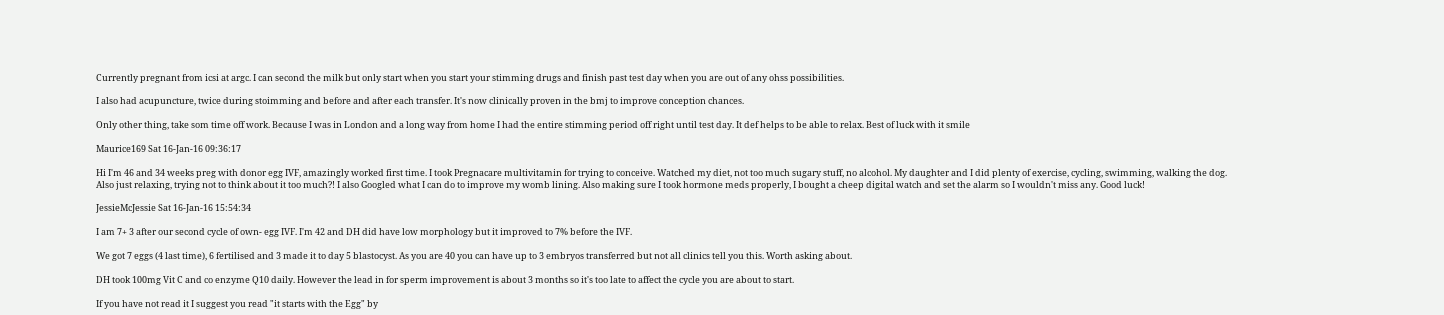Currently pregnant from icsi at argc. I can second the milk but only start when you start your stimming drugs and finish past test day when you are out of any ohss possibilities.

I also had acupuncture, twice during stoimming and before and after each transfer. It's now clinically proven in the bmj to improve conception chances.

Only other thing, take som time off work. Because I was in London and a long way from home I had the entire stimming period off right until test day. It def helps to be able to relax. Best of luck with it smile

Maurice169 Sat 16-Jan-16 09:36:17

Hi I'm 46 and 34 weeks preg with donor egg IVF, amazingly worked first time. I took Pregnacare multivitamin for trying to conceive. Watched my diet, not too much sugary stuff, no alcohol. My daughter and I did plenty of exercise, cycling, swimming, walking the dog. Also just relaxing, trying not to think about it too much?! I also Googled what I can do to improve my womb lining. Also making sure I took hormone meds properly, I bought a cheep digital watch and set the alarm so I wouldn't miss any. Good luck!

JessieMcJessie Sat 16-Jan-16 15:54:34

I am 7+ 3 after our second cycle of own- egg IVF. I'm 42 and DH did have low morphology but it improved to 7% before the IVF.

We got 7 eggs (4 last time), 6 fertilised and 3 made it to day 5 blastocyst. As you are 40 you can have up to 3 embryos transferred but not all clinics tell you this. Worth asking about.

DH took 100mg Vit C and co enzyme Q10 daily. However the lead in for sperm improvement is about 3 months so it's too late to affect the cycle you are about to start.

If you have not read it I suggest you read "it starts with the Egg" by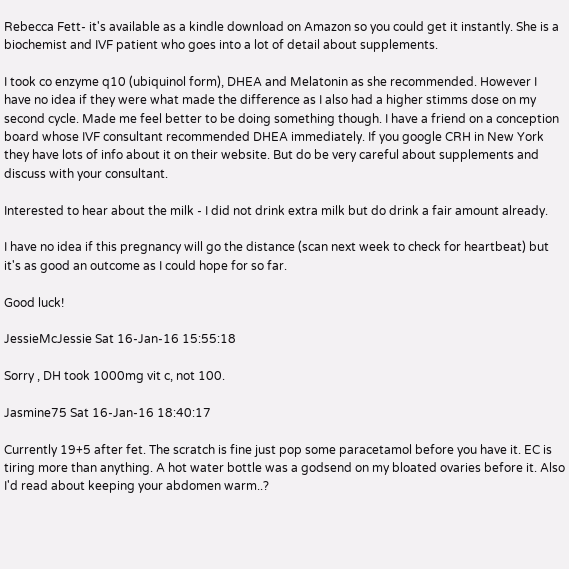Rebecca Fett- it's available as a kindle download on Amazon so you could get it instantly. She is a biochemist and IVF patient who goes into a lot of detail about supplements.

I took co enzyme q10 (ubiquinol form), DHEA and Melatonin as she recommended. However I have no idea if they were what made the difference as I also had a higher stimms dose on my second cycle. Made me feel better to be doing something though. I have a friend on a conception board whose IVF consultant recommended DHEA immediately. If you google CRH in New York they have lots of info about it on their website. But do be very careful about supplements and discuss with your consultant.

Interested to hear about the milk - I did not drink extra milk but do drink a fair amount already.

I have no idea if this pregnancy will go the distance (scan next week to check for heartbeat) but it's as good an outcome as I could hope for so far.

Good luck!

JessieMcJessie Sat 16-Jan-16 15:55:18

Sorry , DH took 1000mg vit c, not 100.

Jasmine75 Sat 16-Jan-16 18:40:17

Currently 19+5 after fet. The scratch is fine just pop some paracetamol before you have it. EC is tiring more than anything. A hot water bottle was a godsend on my bloated ovaries before it. Also I'd read about keeping your abdomen warm..?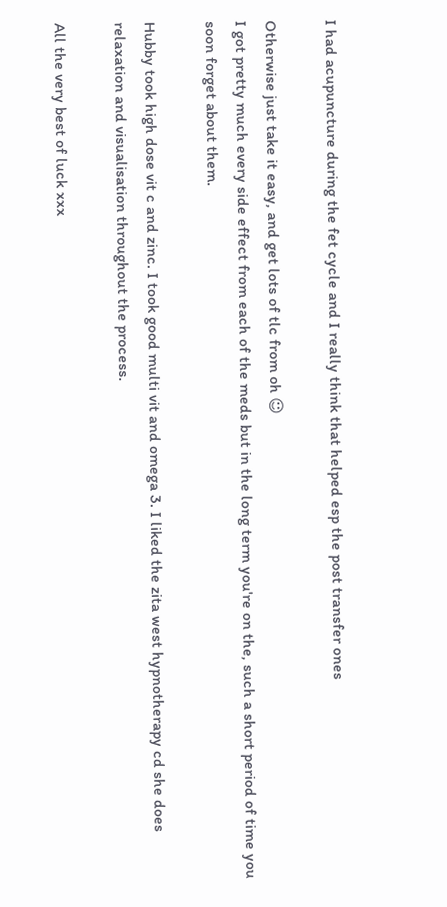I had acupuncture during the fet cycle and I really think that helped esp the post transfer ones

Otherwise just take it easy, and get lots of tlc from oh ☺
I got pretty much every side effect from each of the meds but in the long term you're on the, such a short period of time you soon forget about them.

Hubby took high dose vit c and zinc. I took good multi vit and omega 3. I liked the zita west hypnotherapy cd she does relaxation and visualisation throughout the process.

All the very best of luck xxx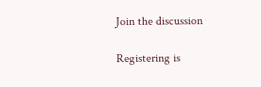Join the discussion

Registering is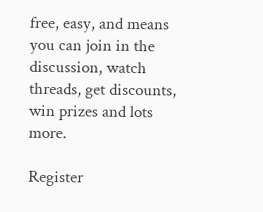free, easy, and means you can join in the discussion, watch threads, get discounts, win prizes and lots more.

Register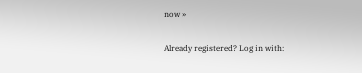now »

Already registered? Log in with: